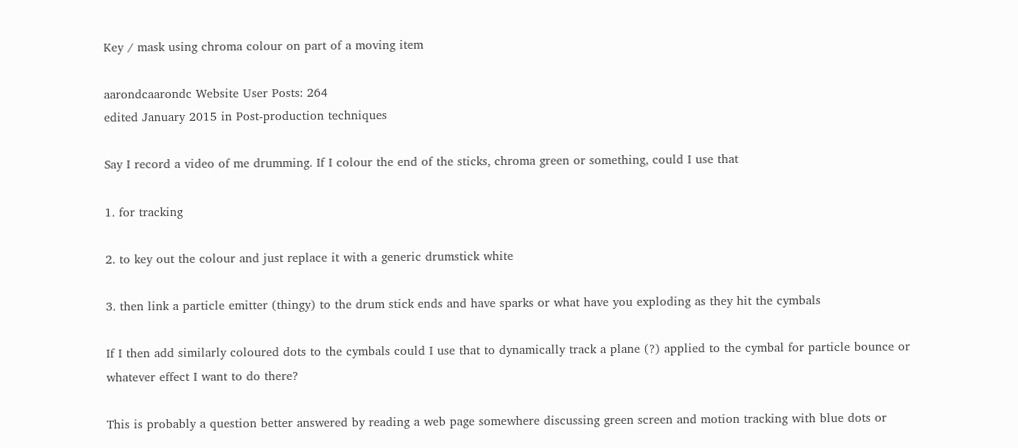Key / mask using chroma colour on part of a moving item

aarondcaarondc Website User Posts: 264
edited January 2015 in Post-production techniques

Say I record a video of me drumming. If I colour the end of the sticks, chroma green or something, could I use that

1. for tracking

2. to key out the colour and just replace it with a generic drumstick white

3. then link a particle emitter (thingy) to the drum stick ends and have sparks or what have you exploding as they hit the cymbals

If I then add similarly coloured dots to the cymbals could I use that to dynamically track a plane (?) applied to the cymbal for particle bounce or whatever effect I want to do there?

This is probably a question better answered by reading a web page somewhere discussing green screen and motion tracking with blue dots or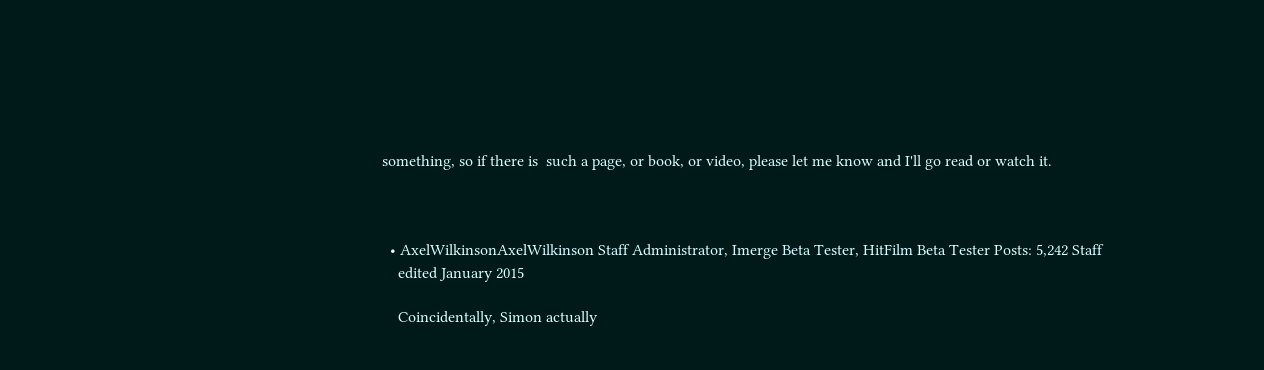something, so if there is  such a page, or book, or video, please let me know and I'll go read or watch it.



  • AxelWilkinsonAxelWilkinson Staff Administrator, Imerge Beta Tester, HitFilm Beta Tester Posts: 5,242 Staff
    edited January 2015

    Coincidentally, Simon actually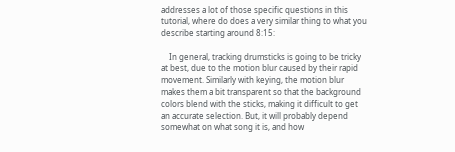addresses a lot of those specific questions in this tutorial, where do does a very similar thing to what you describe starting around 8:15:

    In general, tracking drumsticks is going to be tricky at best, due to the motion blur caused by their rapid movement. Similarly with keying, the motion blur makes them a bit transparent so that the background colors blend with the sticks, making it difficult to get an accurate selection. But, it will probably depend somewhat on what song it is, and how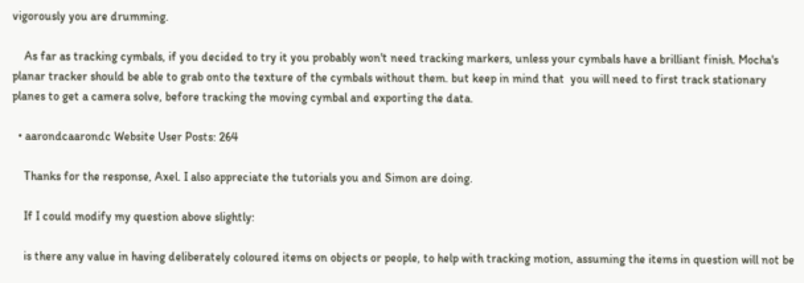vigorously you are drumming.

    As far as tracking cymbals, if you decided to try it you probably won't need tracking markers, unless your cymbals have a brilliant finish. Mocha's planar tracker should be able to grab onto the texture of the cymbals without them. but keep in mind that  you will need to first track stationary planes to get a camera solve, before tracking the moving cymbal and exporting the data.

  • aarondcaarondc Website User Posts: 264

    Thanks for the response, Axel. I also appreciate the tutorials you and Simon are doing.

    If I could modify my question above slightly:

    is there any value in having deliberately coloured items on objects or people, to help with tracking motion, assuming the items in question will not be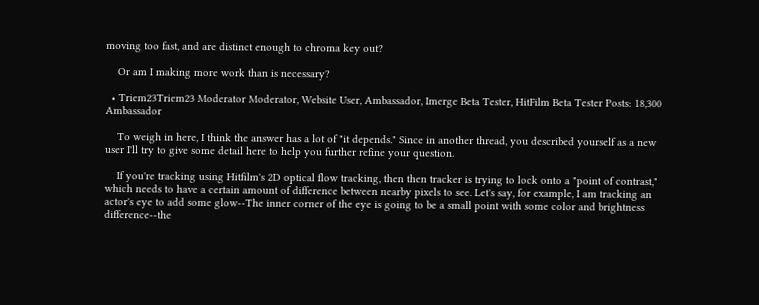moving too fast, and are distinct enough to chroma key out?

    Or am I making more work than is necessary?

  • Triem23Triem23 Moderator Moderator, Website User, Ambassador, Imerge Beta Tester, HitFilm Beta Tester Posts: 18,300 Ambassador

    To weigh in here, I think the answer has a lot of "it depends." Since in another thread, you described yourself as a new user I'll try to give some detail here to help you further refine your question.

    If you're tracking using Hitfilm's 2D optical flow tracking, then then tracker is trying to lock onto a "point of contrast," which needs to have a certain amount of difference between nearby pixels to see. Let's say, for example, I am tracking an actor's eye to add some glow--The inner corner of the eye is going to be a small point with some color and brightness difference--the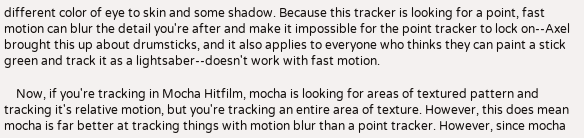different color of eye to skin and some shadow. Because this tracker is looking for a point, fast motion can blur the detail you're after and make it impossible for the point tracker to lock on--Axel brought this up about drumsticks, and it also applies to everyone who thinks they can paint a stick green and track it as a lightsaber--doesn't work with fast motion.

    Now, if you're tracking in Mocha Hitfilm, mocha is looking for areas of textured pattern and tracking it's relative motion, but you're tracking an entire area of texture. However, this does mean mocha is far better at tracking things with motion blur than a point tracker. However, since mocha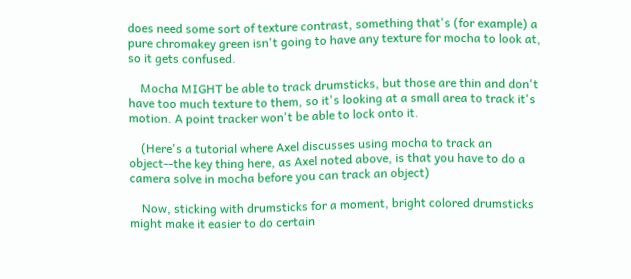does need some sort of texture contrast, something that's (for example) a pure chromakey green isn't going to have any texture for mocha to look at, so it gets confused.

    Mocha MIGHT be able to track drumsticks, but those are thin and don't have too much texture to them, so it's looking at a small area to track it's motion. A point tracker won't be able to lock onto it.

    (Here's a tutorial where Axel discusses using mocha to track an object--the key thing here, as Axel noted above, is that you have to do a camera solve in mocha before you can track an object)

    Now, sticking with drumsticks for a moment, bright colored drumsticks might make it easier to do certain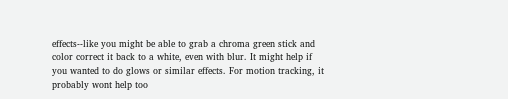effects--like you might be able to grab a chroma green stick and color correct it back to a white, even with blur. It might help if you wanted to do glows or similar effects. For motion tracking, it probably wont help too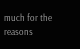much for the reasons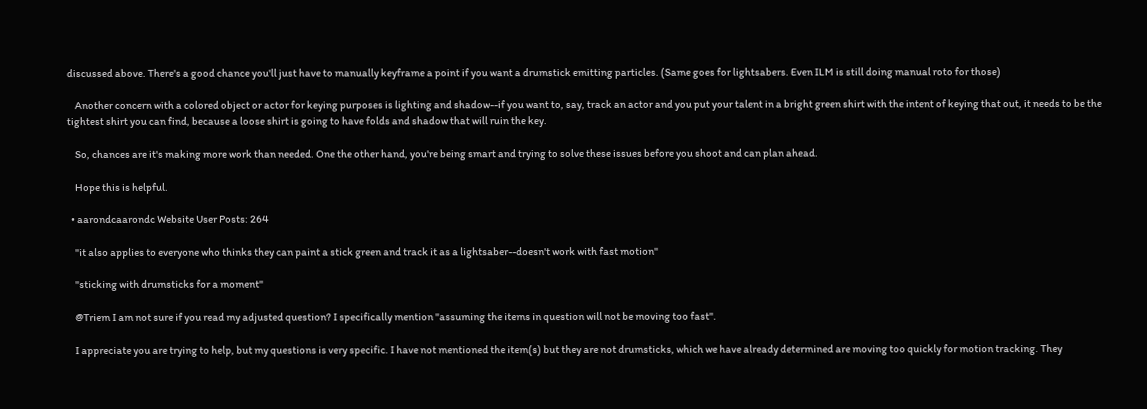discussed above. There's a good chance you'll just have to manually keyframe a point if you want a drumstick emitting particles. (Same goes for lightsabers. Even ILM is still doing manual roto for those)

    Another concern with a colored object or actor for keying purposes is lighting and shadow--if you want to, say, track an actor and you put your talent in a bright green shirt with the intent of keying that out, it needs to be the tightest shirt you can find, because a loose shirt is going to have folds and shadow that will ruin the key.

    So, chances are it's making more work than needed. One the other hand, you're being smart and trying to solve these issues before you shoot and can plan ahead.

    Hope this is helpful.

  • aarondcaarondc Website User Posts: 264

    "it also applies to everyone who thinks they can paint a stick green and track it as a lightsaber--doesn't work with fast motion"

    "sticking with drumsticks for a moment"

    @Triem I am not sure if you read my adjusted question? I specifically mention "assuming the items in question will not be moving too fast".

    I appreciate you are trying to help, but my questions is very specific. I have not mentioned the item(s) but they are not drumsticks, which we have already determined are moving too quickly for motion tracking. They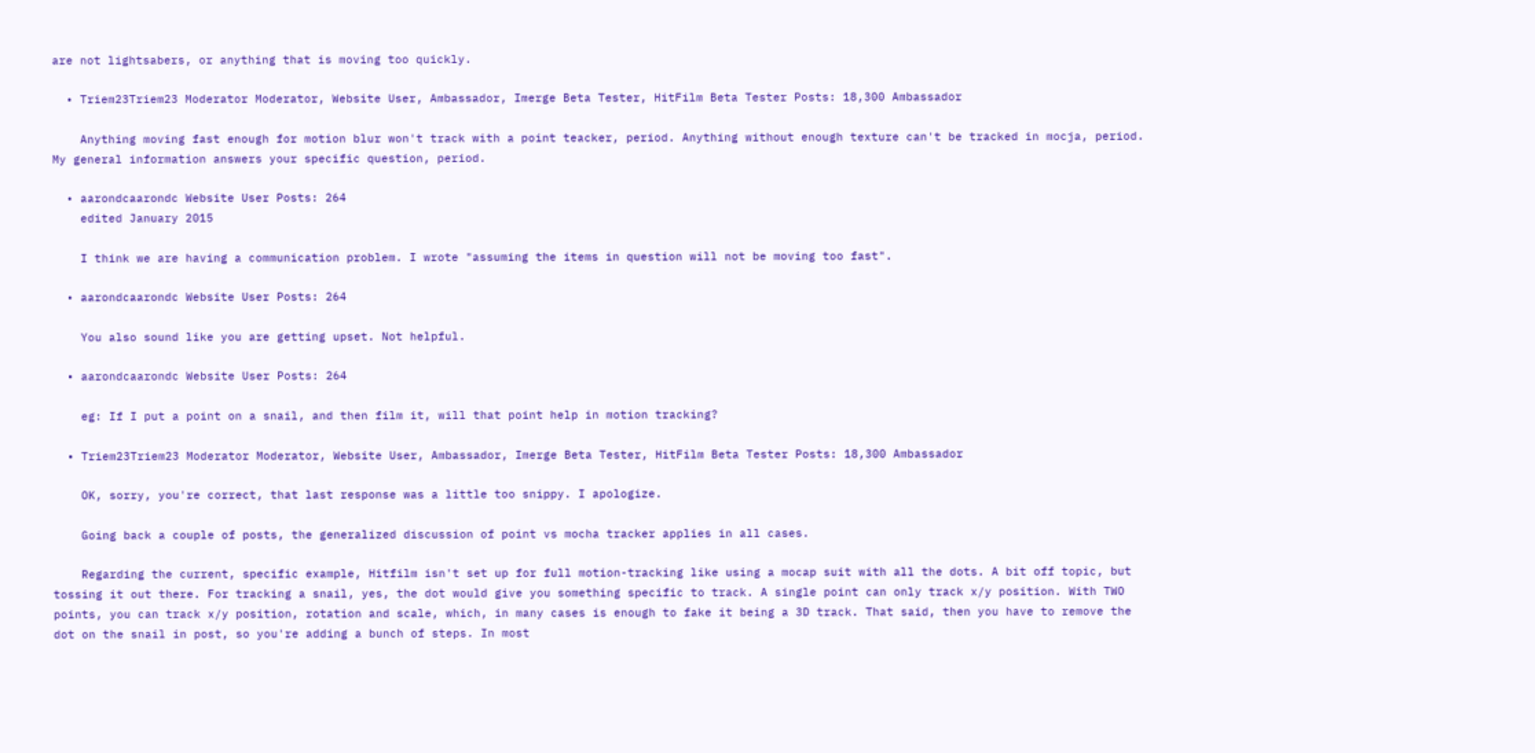are not lightsabers, or anything that is moving too quickly.

  • Triem23Triem23 Moderator Moderator, Website User, Ambassador, Imerge Beta Tester, HitFilm Beta Tester Posts: 18,300 Ambassador

    Anything moving fast enough for motion blur won't track with a point teacker, period. Anything without enough texture can't be tracked in mocja, period. My general information answers your specific question, period.

  • aarondcaarondc Website User Posts: 264
    edited January 2015

    I think we are having a communication problem. I wrote "assuming the items in question will not be moving too fast".

  • aarondcaarondc Website User Posts: 264

    You also sound like you are getting upset. Not helpful.

  • aarondcaarondc Website User Posts: 264

    eg: If I put a point on a snail, and then film it, will that point help in motion tracking?

  • Triem23Triem23 Moderator Moderator, Website User, Ambassador, Imerge Beta Tester, HitFilm Beta Tester Posts: 18,300 Ambassador

    OK, sorry, you're correct, that last response was a little too snippy. I apologize.

    Going back a couple of posts, the generalized discussion of point vs mocha tracker applies in all cases.

    Regarding the current, specific example, Hitfilm isn't set up for full motion-tracking like using a mocap suit with all the dots. A bit off topic, but tossing it out there. For tracking a snail, yes, the dot would give you something specific to track. A single point can only track x/y position. With TWO points, you can track x/y position, rotation and scale, which, in many cases is enough to fake it being a 3D track. That said, then you have to remove the dot on the snail in post, so you're adding a bunch of steps. In most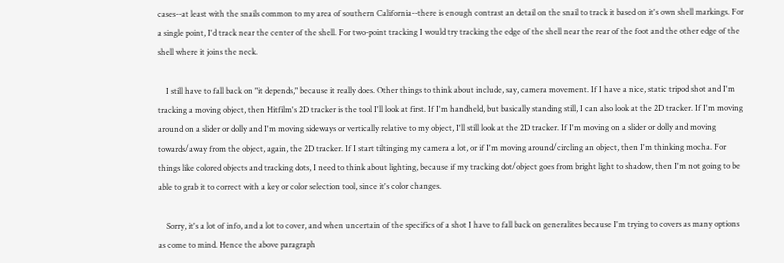cases--at least with the snails common to my area of southern California--there is enough contrast an detail on the snail to track it based on it's own shell markings. For a single point, I'd track near the center of the shell. For two-point tracking I would try tracking the edge of the shell near the rear of the foot and the other edge of the shell where it joins the neck.

    I still have to fall back on "it depends," because it really does. Other things to think about include, say, camera movement. If I have a nice, static tripod shot and I'm tracking a moving object, then Hitfilm's 2D tracker is the tool I'll look at first. If I'm handheld, but basically standing still, I can also look at the 2D tracker. If I'm moving around on a slider or dolly and I'm moving sideways or vertically relative to my object, I'll still look at the 2D tracker. If I'm moving on a slider or dolly and moving towards/away from the object, again, the 2D tracker. If I start tiltinging my camera a lot, or if I'm moving around/circling an object, then I'm thinking mocha. For things like colored objects and tracking dots, I need to think about lighting, because if my tracking dot/object goes from bright light to shadow, then I'm not going to be able to grab it to correct with a key or color selection tool, since it's color changes.

    Sorry, it's a lot of info, and a lot to cover, and when uncertain of the specifics of a shot I have to fall back on generalites because I'm trying to covers as many options as come to mind. Hence the above paragraph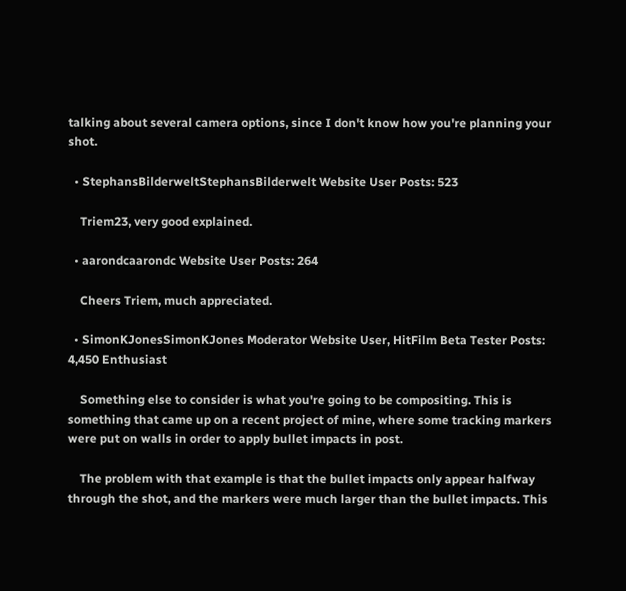talking about several camera options, since I don't know how you're planning your shot.

  • StephansBilderweltStephansBilderwelt Website User Posts: 523

    Triem23, very good explained.

  • aarondcaarondc Website User Posts: 264

    Cheers Triem, much appreciated.

  • SimonKJonesSimonKJones Moderator Website User, HitFilm Beta Tester Posts: 4,450 Enthusiast

    Something else to consider is what you're going to be compositing. This is something that came up on a recent project of mine, where some tracking markers were put on walls in order to apply bullet impacts in post.

    The problem with that example is that the bullet impacts only appear halfway through the shot, and the markers were much larger than the bullet impacts. This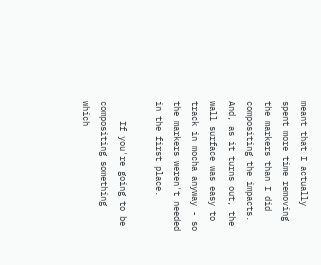meant that I actually spent more time removing the markers than I did compositing the impacts. And, as it turns out, the wall surface was easy to track in mocha anyway - so the markers weren't needed in the first place.

    If you're going to be compositing something which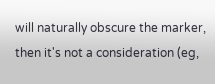will naturally obscure the marker, then it's not a consideration (eg,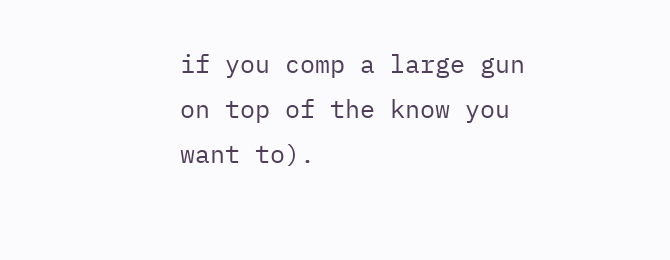if you comp a large gun on top of the know you want to).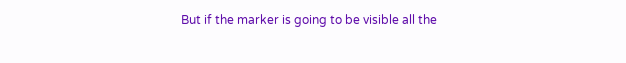But if the marker is going to be visible all the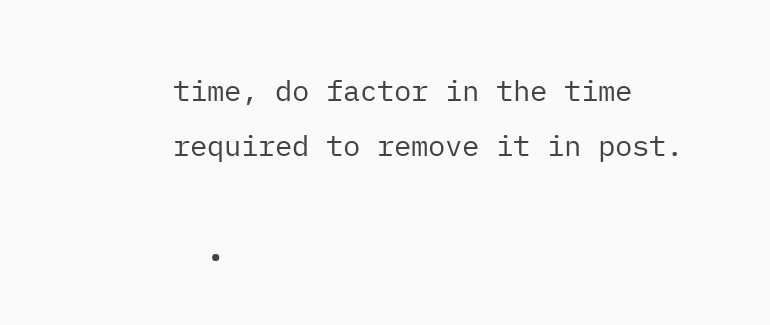time, do factor in the time required to remove it in post.

  •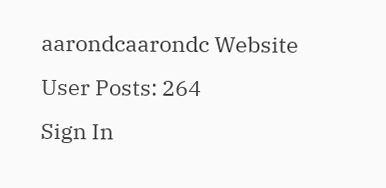aarondcaarondc Website User Posts: 264
Sign In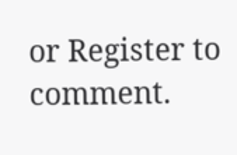or Register to comment.